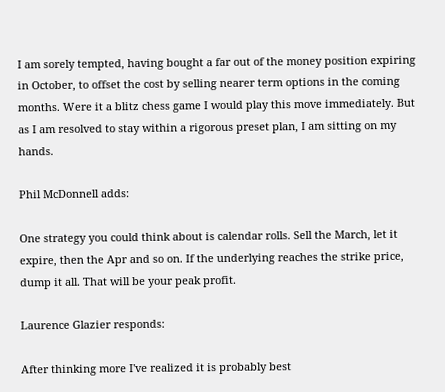I am sorely tempted, having bought a far out of the money position expiring in October, to offset the cost by selling nearer term options in the coming months. Were it a blitz chess game I would play this move immediately. But as I am resolved to stay within a rigorous preset plan, I am sitting on my hands.

Phil McDonnell adds:

One strategy you could think about is calendar rolls. Sell the March, let it expire, then the Apr and so on. If the underlying reaches the strike price, dump it all. That will be your peak profit.

Laurence Glazier responds:

After thinking more I've realized it is probably best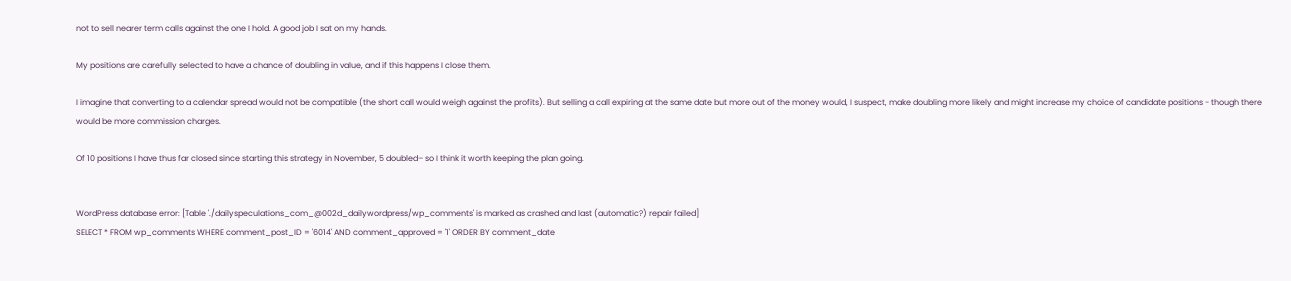not to sell nearer term calls against the one I hold. A good job I sat on my hands.

My positions are carefully selected to have a chance of doubling in value, and if this happens I close them.

I imagine that converting to a calendar spread would not be compatible (the short call would weigh against the profits). But selling a call expiring at the same date but more out of the money would, I suspect, make doubling more likely and might increase my choice of candidate positions - though there would be more commission charges.

Of 10 positions I have thus far closed since starting this strategy in November, 5 doubled– so I think it worth keeping the plan going.


WordPress database error: [Table './dailyspeculations_com_@002d_dailywordpress/wp_comments' is marked as crashed and last (automatic?) repair failed]
SELECT * FROM wp_comments WHERE comment_post_ID = '6014' AND comment_approved = '1' ORDER BY comment_date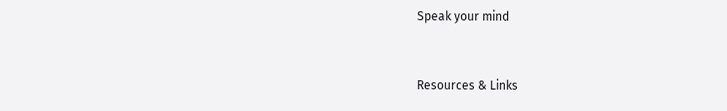Speak your mind


Resources & Links